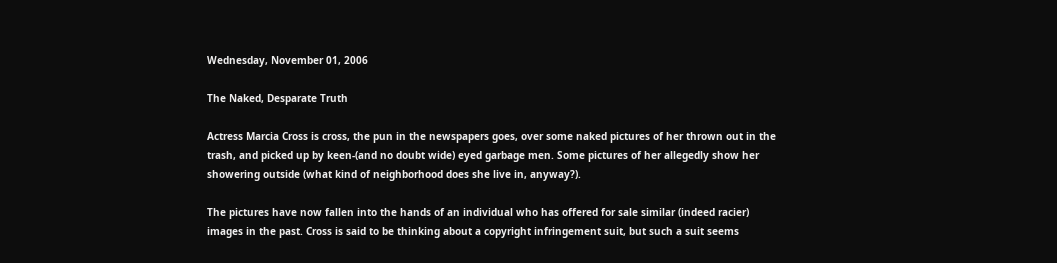Wednesday, November 01, 2006

The Naked, Desparate Truth

Actress Marcia Cross is cross, the pun in the newspapers goes, over some naked pictures of her thrown out in the trash, and picked up by keen-(and no doubt wide) eyed garbage men. Some pictures of her allegedly show her showering outside (what kind of neighborhood does she live in, anyway?).

The pictures have now fallen into the hands of an individual who has offered for sale similar (indeed racier) images in the past. Cross is said to be thinking about a copyright infringement suit, but such a suit seems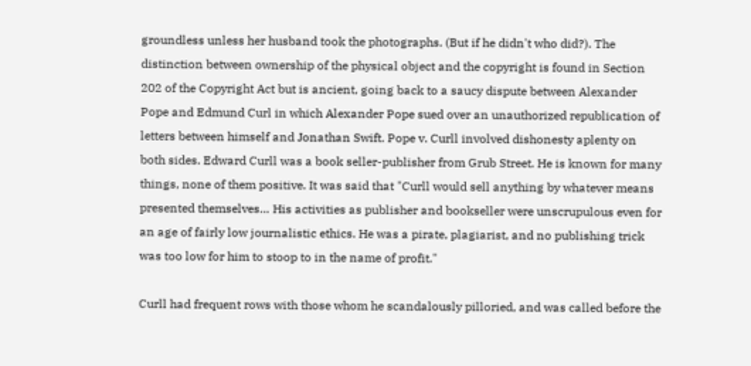groundless unless her husband took the photographs. (But if he didn't who did?). The distinction between ownership of the physical object and the copyright is found in Section 202 of the Copyright Act but is ancient, going back to a saucy dispute between Alexander Pope and Edmund Curl in which Alexander Pope sued over an unauthorized republication of letters between himself and Jonathan Swift. Pope v. Curll involved dishonesty aplenty on both sides. Edward Curll was a book seller-publisher from Grub Street. He is known for many things, none of them positive. It was said that "Curll would sell anything by whatever means presented themselves… His activities as publisher and bookseller were unscrupulous even for an age of fairly low journalistic ethics. He was a pirate, plagiarist, and no publishing trick was too low for him to stoop to in the name of profit."

Curll had frequent rows with those whom he scandalously pilloried, and was called before the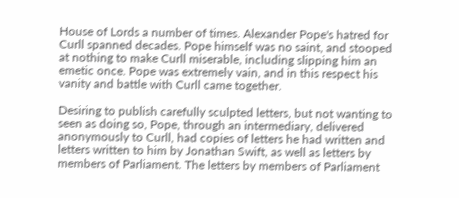House of Lords a number of times. Alexander Pope's hatred for Curll spanned decades. Pope himself was no saint, and stooped at nothing to make Curll miserable, including slipping him an emetic once. Pope was extremely vain, and in this respect his vanity and battle with Curll came together.

Desiring to publish carefully sculpted letters, but not wanting to seen as doing so, Pope, through an intermediary, delivered anonymously to Curll, had copies of letters he had written and letters written to him by Jonathan Swift, as well as letters by members of Parliament. The letters by members of Parliament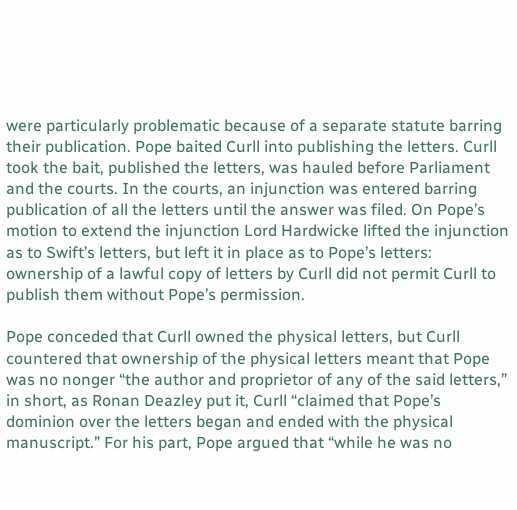were particularly problematic because of a separate statute barring their publication. Pope baited Curll into publishing the letters. Curll took the bait, published the letters, was hauled before Parliament and the courts. In the courts, an injunction was entered barring publication of all the letters until the answer was filed. On Pope’s motion to extend the injunction Lord Hardwicke lifted the injunction as to Swift’s letters, but left it in place as to Pope’s letters: ownership of a lawful copy of letters by Curll did not permit Curll to publish them without Pope’s permission.

Pope conceded that Curll owned the physical letters, but Curll countered that ownership of the physical letters meant that Pope was no nonger “the author and proprietor of any of the said letters,” in short, as Ronan Deazley put it, Curll “claimed that Pope’s dominion over the letters began and ended with the physical manuscript.” For his part, Pope argued that “while he was no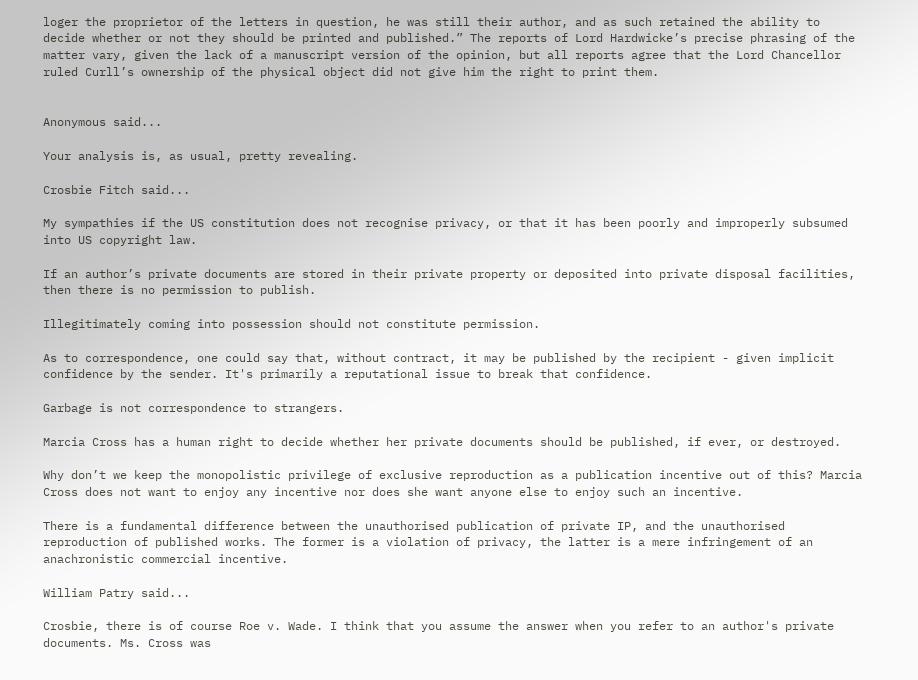loger the proprietor of the letters in question, he was still their author, and as such retained the ability to decide whether or not they should be printed and published.” The reports of Lord Hardwicke’s precise phrasing of the matter vary, given the lack of a manuscript version of the opinion, but all reports agree that the Lord Chancellor ruled Curll’s ownership of the physical object did not give him the right to print them.


Anonymous said...

Your analysis is, as usual, pretty revealing.

Crosbie Fitch said...

My sympathies if the US constitution does not recognise privacy, or that it has been poorly and improperly subsumed into US copyright law.

If an author’s private documents are stored in their private property or deposited into private disposal facilities, then there is no permission to publish.

Illegitimately coming into possession should not constitute permission.

As to correspondence, one could say that, without contract, it may be published by the recipient - given implicit confidence by the sender. It's primarily a reputational issue to break that confidence.

Garbage is not correspondence to strangers.

Marcia Cross has a human right to decide whether her private documents should be published, if ever, or destroyed.

Why don’t we keep the monopolistic privilege of exclusive reproduction as a publication incentive out of this? Marcia Cross does not want to enjoy any incentive nor does she want anyone else to enjoy such an incentive.

There is a fundamental difference between the unauthorised publication of private IP, and the unauthorised reproduction of published works. The former is a violation of privacy, the latter is a mere infringement of an anachronistic commercial incentive.

William Patry said...

Crosbie, there is of course Roe v. Wade. I think that you assume the answer when you refer to an author's private documents. Ms. Cross was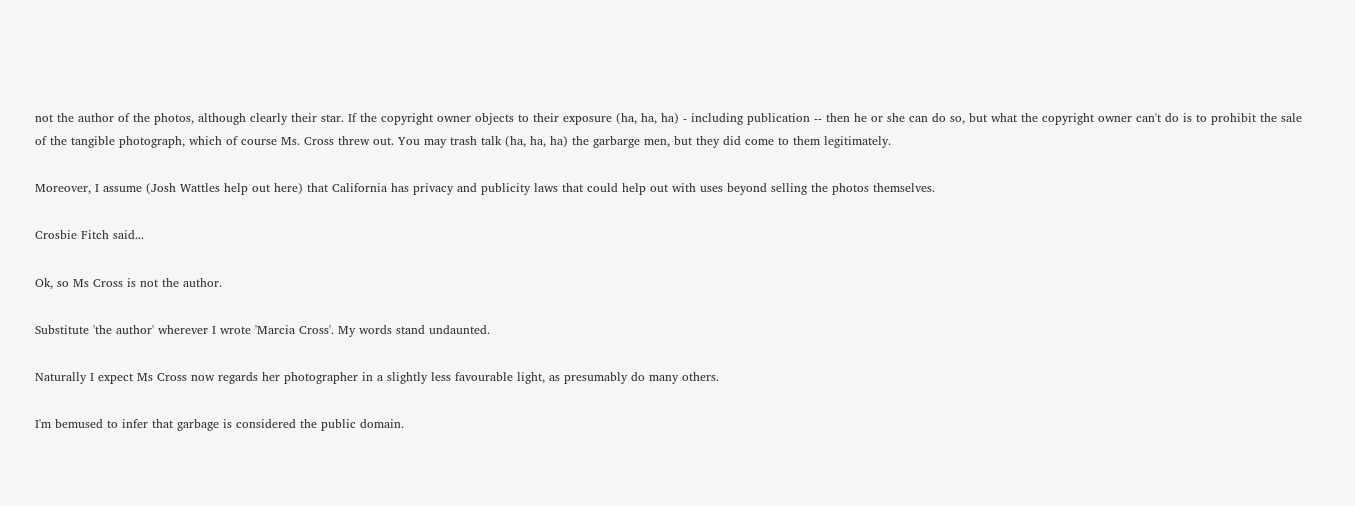not the author of the photos, although clearly their star. If the copyright owner objects to their exposure (ha, ha, ha) - including publication -- then he or she can do so, but what the copyright owner can't do is to prohibit the sale of the tangible photograph, which of course Ms. Cross threw out. You may trash talk (ha, ha, ha) the garbarge men, but they did come to them legitimately.

Moreover, I assume (Josh Wattles help out here) that California has privacy and publicity laws that could help out with uses beyond selling the photos themselves.

Crosbie Fitch said...

Ok, so Ms Cross is not the author.

Substitute 'the author' wherever I wrote 'Marcia Cross'. My words stand undaunted.

Naturally I expect Ms Cross now regards her photographer in a slightly less favourable light, as presumably do many others.

I'm bemused to infer that garbage is considered the public domain.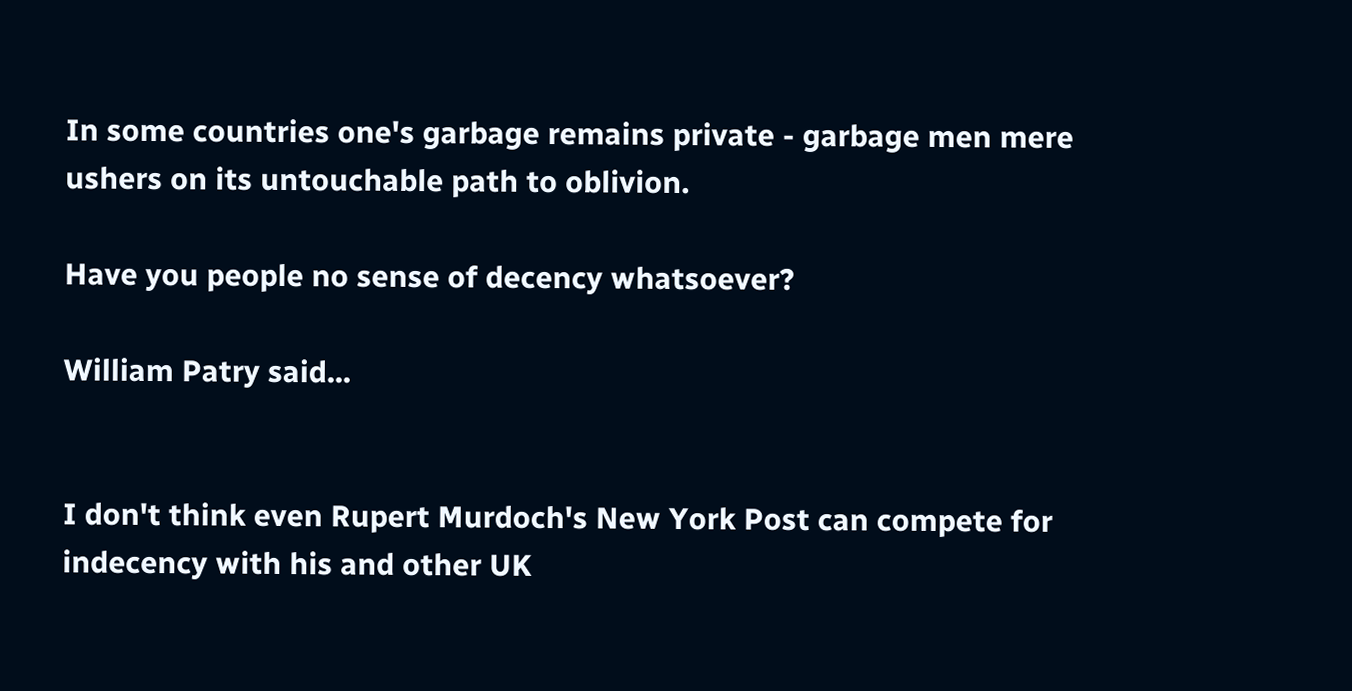In some countries one's garbage remains private - garbage men mere ushers on its untouchable path to oblivion.

Have you people no sense of decency whatsoever?

William Patry said...


I don't think even Rupert Murdoch's New York Post can compete for indecency with his and other UK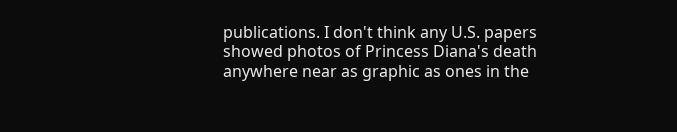publications. I don't think any U.S. papers showed photos of Princess Diana's death anywhere near as graphic as ones in the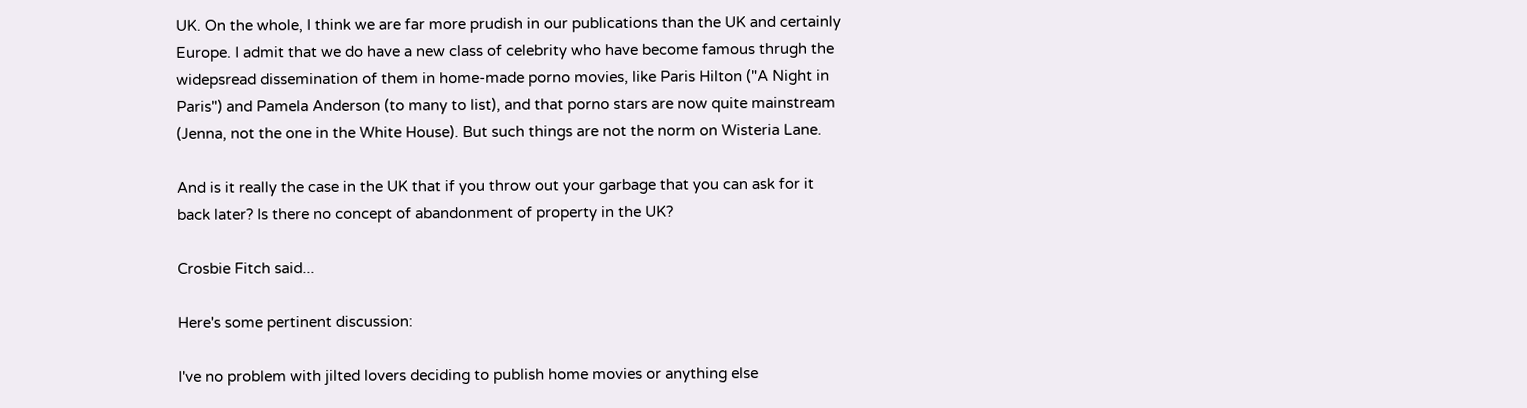UK. On the whole, I think we are far more prudish in our publications than the UK and certainly Europe. I admit that we do have a new class of celebrity who have become famous thrugh the widepsread dissemination of them in home-made porno movies, like Paris Hilton ("A Night in Paris") and Pamela Anderson (to many to list), and that porno stars are now quite mainstream (Jenna, not the one in the White House). But such things are not the norm on Wisteria Lane.

And is it really the case in the UK that if you throw out your garbage that you can ask for it back later? Is there no concept of abandonment of property in the UK?

Crosbie Fitch said...

Here's some pertinent discussion:

I've no problem with jilted lovers deciding to publish home movies or anything else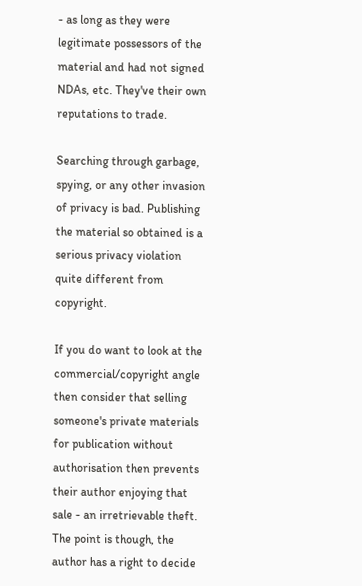- as long as they were legitimate possessors of the material and had not signed NDAs, etc. They've their own reputations to trade.

Searching through garbage, spying, or any other invasion of privacy is bad. Publishing the material so obtained is a serious privacy violation quite different from copyright.

If you do want to look at the commercial/copyright angle then consider that selling someone's private materials for publication without authorisation then prevents their author enjoying that sale - an irretrievable theft. The point is though, the author has a right to decide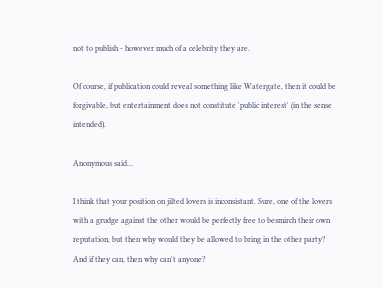not to publish - however much of a celebrity they are.

Of course, if publication could reveal something like Watergate, then it could be forgivable, but entertainment does not constitute 'public interest' (in the sense intended).

Anonymous said...

I think that your position on jilted lovers is inconsistant. Sure, one of the lovers with a grudge against the other would be perfectly free to besmirch their own reputation, but then why would they be allowed to bring in the other party? And if they can, then why can't anyone?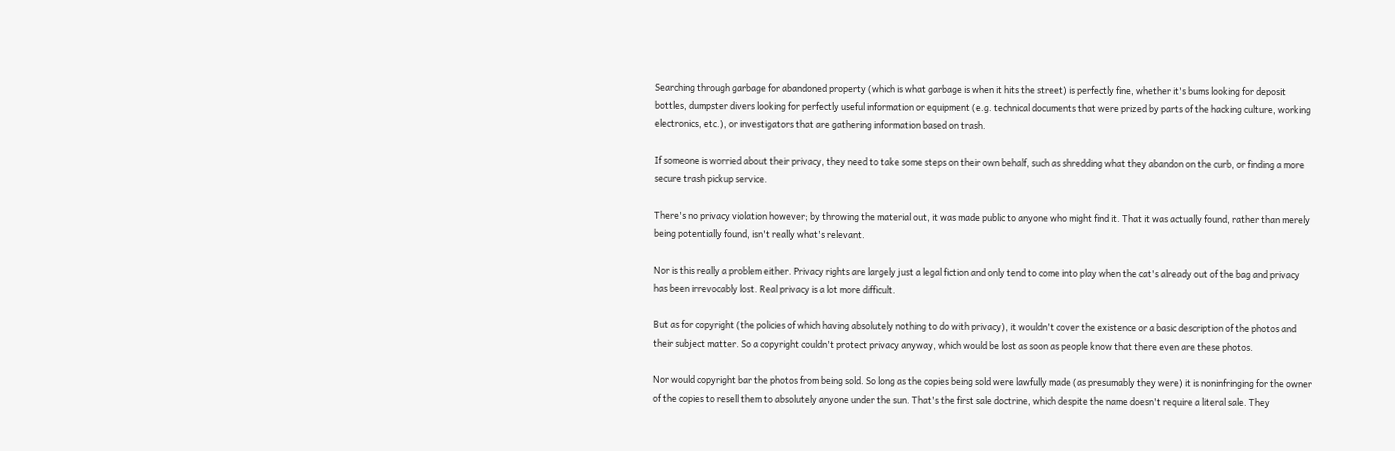Searching through garbage for abandoned property (which is what garbage is when it hits the street) is perfectly fine, whether it's bums looking for deposit bottles, dumpster divers looking for perfectly useful information or equipment (e.g. technical documents that were prized by parts of the hacking culture, working electronics, etc.), or investigators that are gathering information based on trash.

If someone is worried about their privacy, they need to take some steps on their own behalf, such as shredding what they abandon on the curb, or finding a more secure trash pickup service.

There's no privacy violation however; by throwing the material out, it was made public to anyone who might find it. That it was actually found, rather than merely being potentially found, isn't really what's relevant.

Nor is this really a problem either. Privacy rights are largely just a legal fiction and only tend to come into play when the cat's already out of the bag and privacy has been irrevocably lost. Real privacy is a lot more difficult.

But as for copyright (the policies of which having absolutely nothing to do with privacy), it wouldn't cover the existence or a basic description of the photos and their subject matter. So a copyright couldn't protect privacy anyway, which would be lost as soon as people know that there even are these photos.

Nor would copyright bar the photos from being sold. So long as the copies being sold were lawfully made (as presumably they were) it is noninfringing for the owner of the copies to resell them to absolutely anyone under the sun. That's the first sale doctrine, which despite the name doesn't require a literal sale. They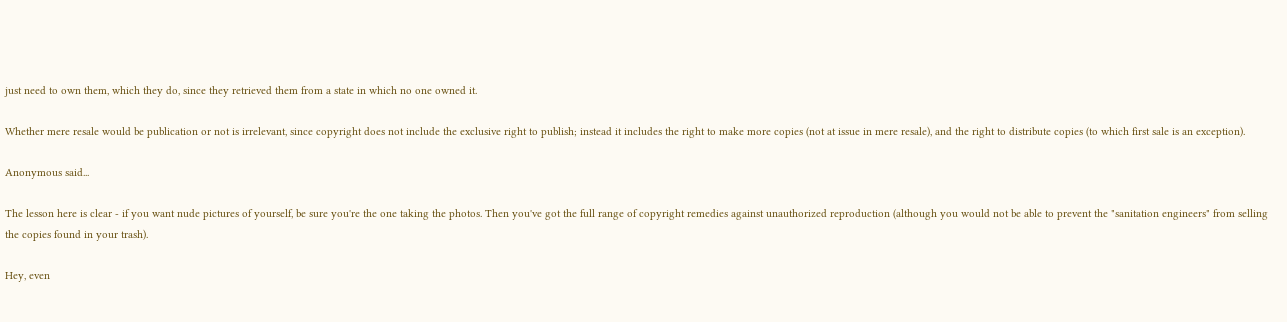just need to own them, which they do, since they retrieved them from a state in which no one owned it.

Whether mere resale would be publication or not is irrelevant, since copyright does not include the exclusive right to publish; instead it includes the right to make more copies (not at issue in mere resale), and the right to distribute copies (to which first sale is an exception).

Anonymous said...

The lesson here is clear - if you want nude pictures of yourself, be sure you're the one taking the photos. Then you've got the full range of copyright remedies against unauthorized reproduction (although you would not be able to prevent the "sanitation engineers" from selling the copies found in your trash).

Hey, even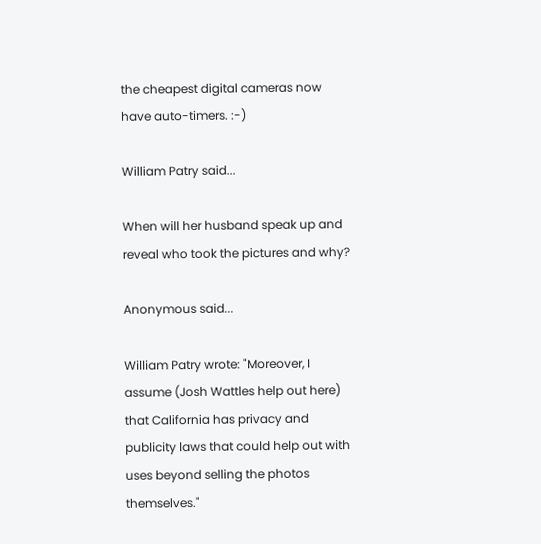the cheapest digital cameras now have auto-timers. :-)

William Patry said...

When will her husband speak up and reveal who took the pictures and why?

Anonymous said...

William Patry wrote: "Moreover, I assume (Josh Wattles help out here) that California has privacy and publicity laws that could help out with uses beyond selling the photos themselves."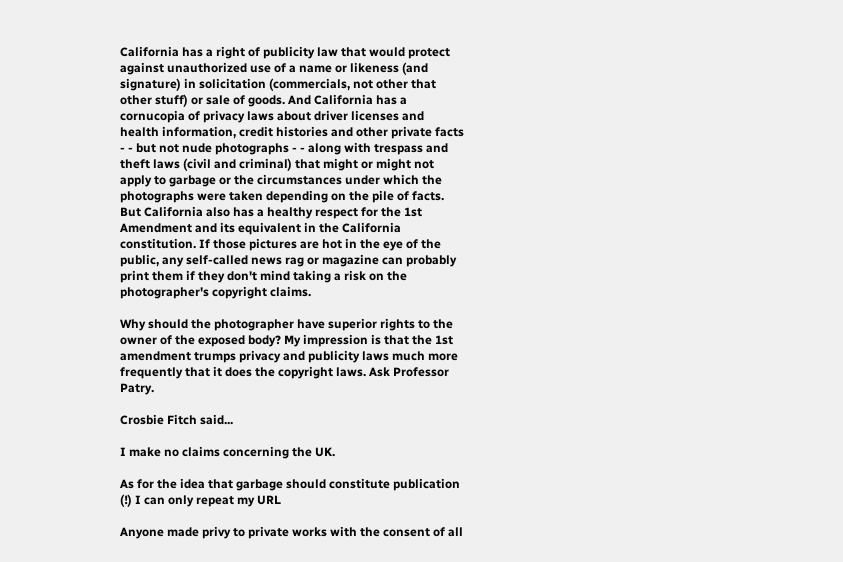California has a right of publicity law that would protect against unauthorized use of a name or likeness (and signature) in solicitation (commercials, not other that other stuff) or sale of goods. And California has a cornucopia of privacy laws about driver licenses and health information, credit histories and other private facts - - but not nude photographs - - along with trespass and theft laws (civil and criminal) that might or might not apply to garbage or the circumstances under which the photographs were taken depending on the pile of facts. But California also has a healthy respect for the 1st Amendment and its equivalent in the California constitution. If those pictures are hot in the eye of the public, any self-called news rag or magazine can probably print them if they don't mind taking a risk on the photographer's copyright claims.

Why should the photographer have superior rights to the owner of the exposed body? My impression is that the 1st amendment trumps privacy and publicity laws much more frequently that it does the copyright laws. Ask Professor Patry.

Crosbie Fitch said...

I make no claims concerning the UK.

As for the idea that garbage should constitute publication (!) I can only repeat my URL

Anyone made privy to private works with the consent of all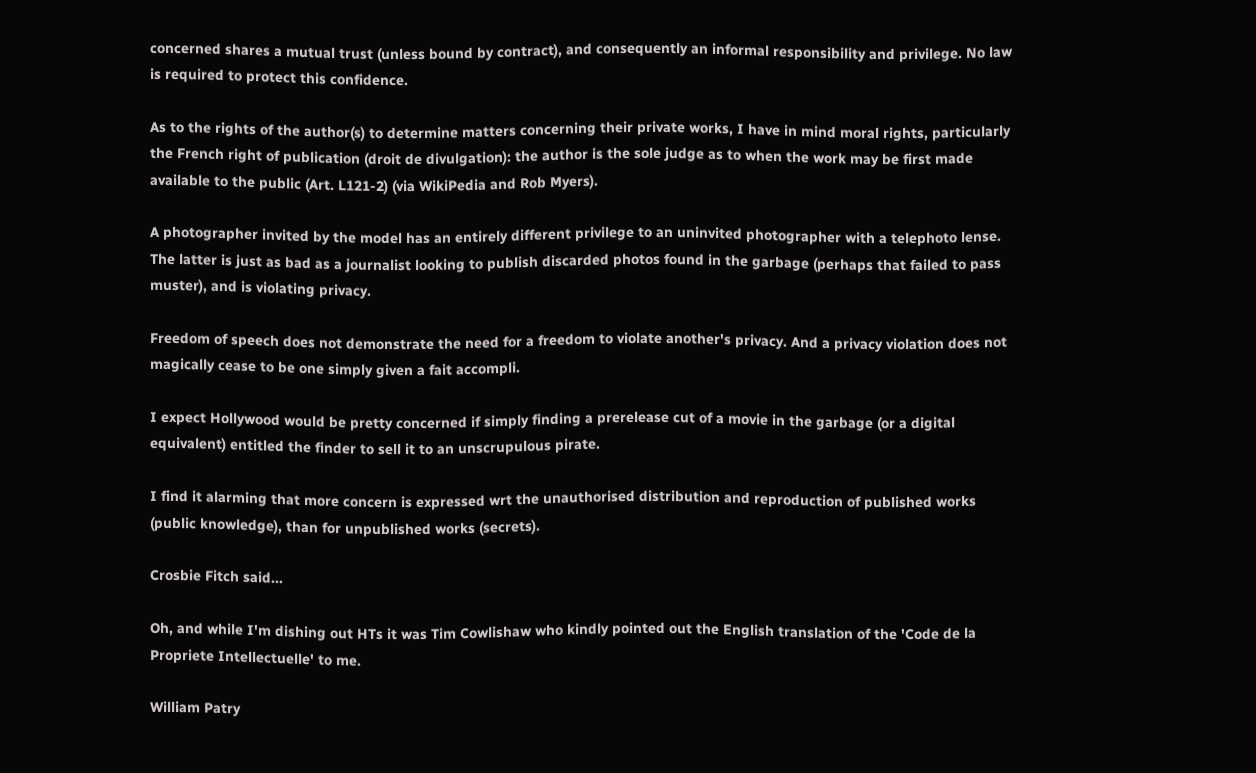concerned shares a mutual trust (unless bound by contract), and consequently an informal responsibility and privilege. No law is required to protect this confidence.

As to the rights of the author(s) to determine matters concerning their private works, I have in mind moral rights, particularly the French right of publication (droit de divulgation): the author is the sole judge as to when the work may be first made available to the public (Art. L121-2) (via WikiPedia and Rob Myers).

A photographer invited by the model has an entirely different privilege to an uninvited photographer with a telephoto lense.
The latter is just as bad as a journalist looking to publish discarded photos found in the garbage (perhaps that failed to pass muster), and is violating privacy.

Freedom of speech does not demonstrate the need for a freedom to violate another's privacy. And a privacy violation does not magically cease to be one simply given a fait accompli.

I expect Hollywood would be pretty concerned if simply finding a prerelease cut of a movie in the garbage (or a digital equivalent) entitled the finder to sell it to an unscrupulous pirate.

I find it alarming that more concern is expressed wrt the unauthorised distribution and reproduction of published works (public knowledge), than for unpublished works (secrets).

Crosbie Fitch said...

Oh, and while I'm dishing out HTs it was Tim Cowlishaw who kindly pointed out the English translation of the 'Code de la Propriete Intellectuelle' to me.

William Patry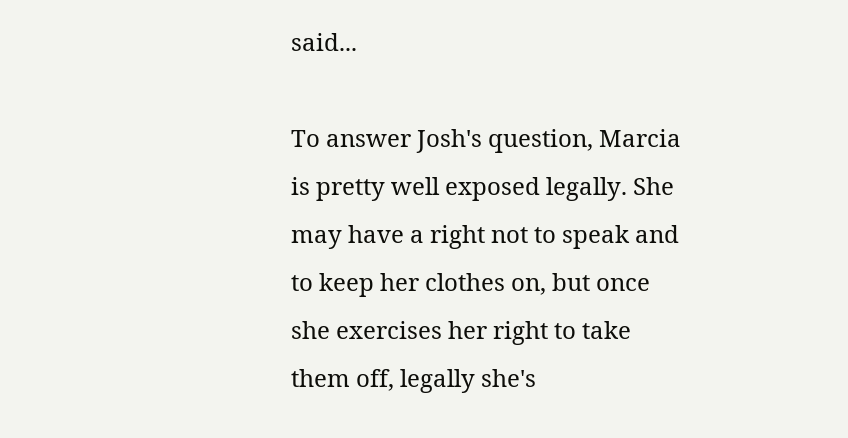said...

To answer Josh's question, Marcia is pretty well exposed legally. She may have a right not to speak and to keep her clothes on, but once she exercises her right to take them off, legally she's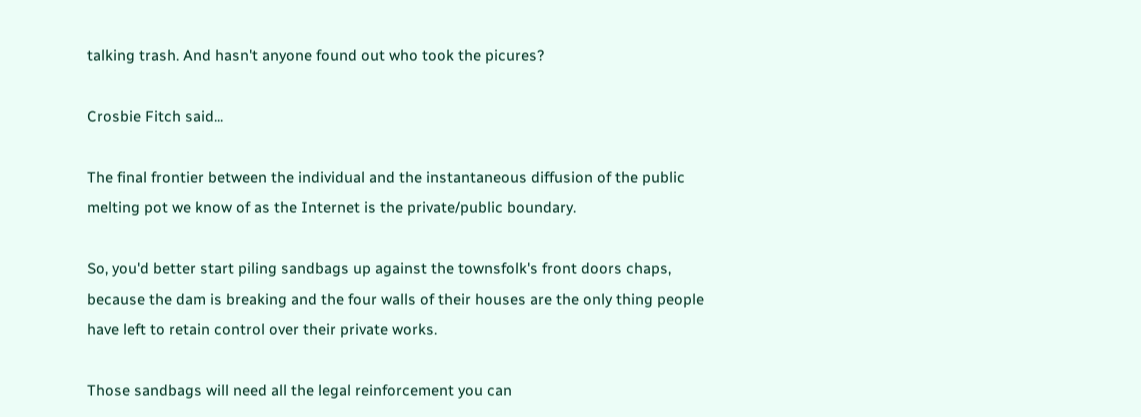talking trash. And hasn't anyone found out who took the picures?

Crosbie Fitch said...

The final frontier between the individual and the instantaneous diffusion of the public melting pot we know of as the Internet is the private/public boundary.

So, you'd better start piling sandbags up against the townsfolk's front doors chaps, because the dam is breaking and the four walls of their houses are the only thing people have left to retain control over their private works.

Those sandbags will need all the legal reinforcement you can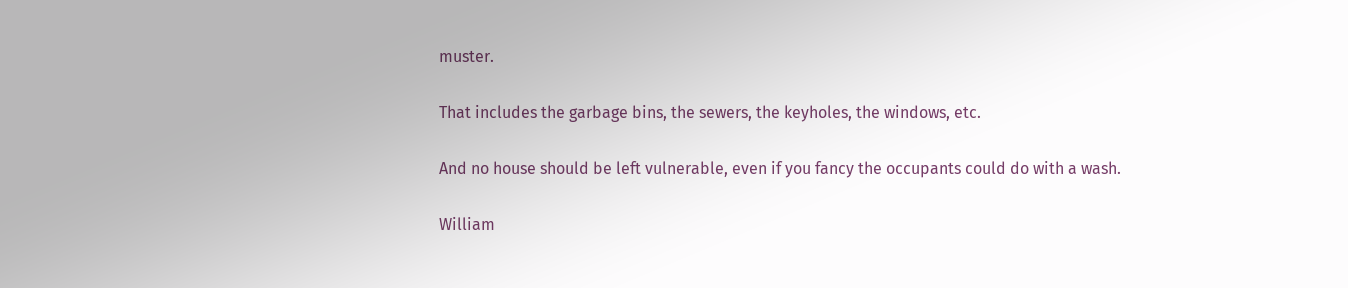muster.

That includes the garbage bins, the sewers, the keyholes, the windows, etc.

And no house should be left vulnerable, even if you fancy the occupants could do with a wash.

William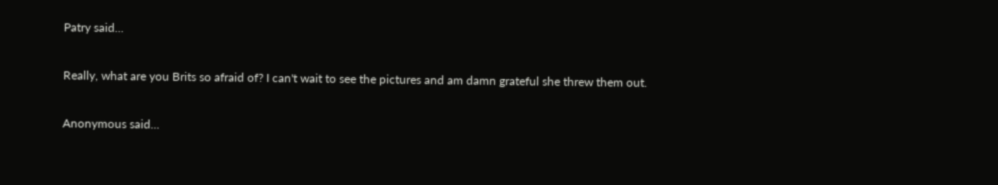Patry said...

Really, what are you Brits so afraid of? I can't wait to see the pictures and am damn grateful she threw them out.

Anonymous said...